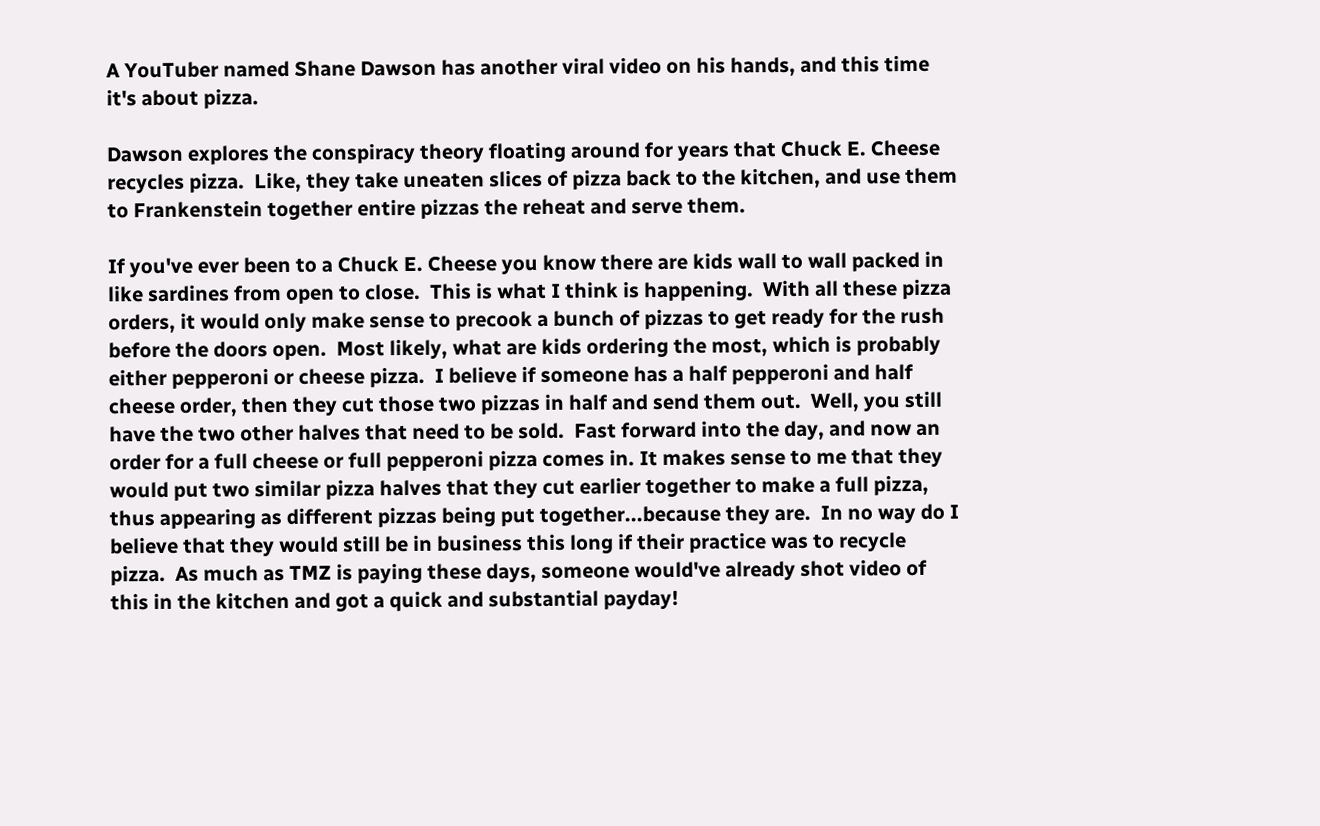A YouTuber named Shane Dawson has another viral video on his hands, and this time it's about pizza.

Dawson explores the conspiracy theory floating around for years that Chuck E. Cheese recycles pizza.  Like, they take uneaten slices of pizza back to the kitchen, and use them to Frankenstein together entire pizzas the reheat and serve them.

If you've ever been to a Chuck E. Cheese you know there are kids wall to wall packed in like sardines from open to close.  This is what I think is happening.  With all these pizza orders, it would only make sense to precook a bunch of pizzas to get ready for the rush before the doors open.  Most likely, what are kids ordering the most, which is probably either pepperoni or cheese pizza.  I believe if someone has a half pepperoni and half cheese order, then they cut those two pizzas in half and send them out.  Well, you still have the two other halves that need to be sold.  Fast forward into the day, and now an order for a full cheese or full pepperoni pizza comes in. It makes sense to me that they would put two similar pizza halves that they cut earlier together to make a full pizza, thus appearing as different pizzas being put together...because they are.  In no way do I believe that they would still be in business this long if their practice was to recycle pizza.  As much as TMZ is paying these days, someone would've already shot video of this in the kitchen and got a quick and substantial payday!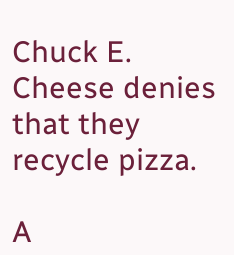Chuck E. Cheese denies that they recycle pizza.

A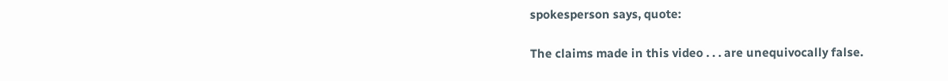spokesperson says, quote:

The claims made in this video . . . are unequivocally false.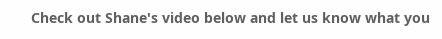Check out Shane's video below and let us know what you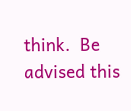think.  Be advised this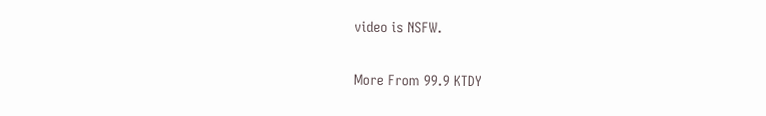video is NSFW.

More From 99.9 KTDY